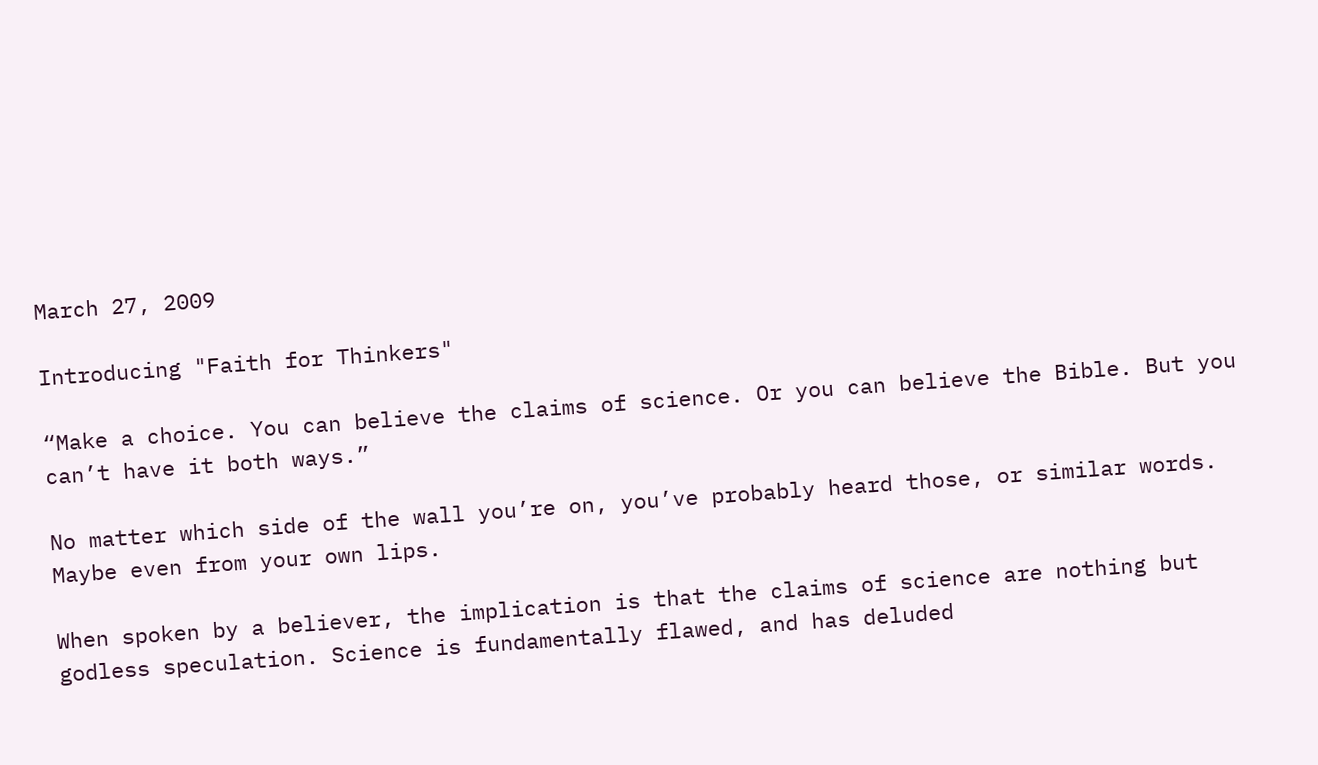March 27, 2009

Introducing "Faith for Thinkers"

“Make a choice. You can believe the claims of science. Or you can believe the Bible. But you can’t have it both ways.”

No matter which side of the wall you’re on, you’ve probably heard those, or similar words. Maybe even from your own lips.

When spoken by a believer, the implication is that the claims of science are nothing but godless speculation. Science is fundamentally flawed, and has deluded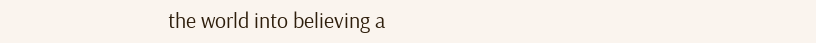the world into believing a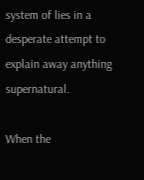system of lies in a desperate attempt to explain away anything supernatural.

When the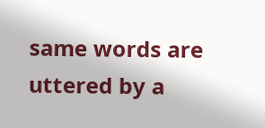same words are uttered by a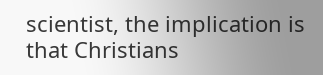scientist, the implication is that Christians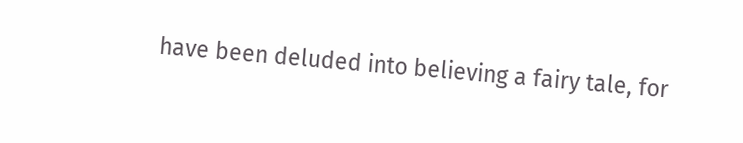have been deluded into believing a fairy tale, for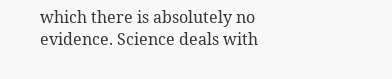which there is absolutely no evidence. Science deals with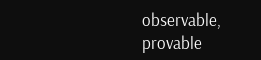observable, provable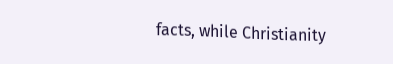facts, while Christianity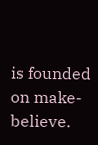is founded on make-believe.